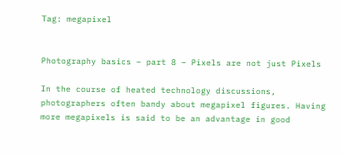Tag: megapixel


Photography basics – part 8 – Pixels are not just Pixels

In the course of heated technology discussions, photographers often bandy about megapixel figures. Having more megapixels is said to be an advantage in good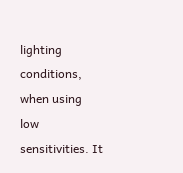lighting conditions, when using low sensitivities. It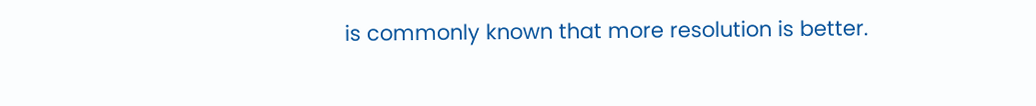is commonly known that more resolution is better.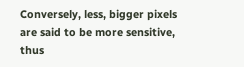Conversely, less, bigger pixels are said to be more sensitive, thus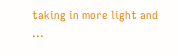taking in more light and ...